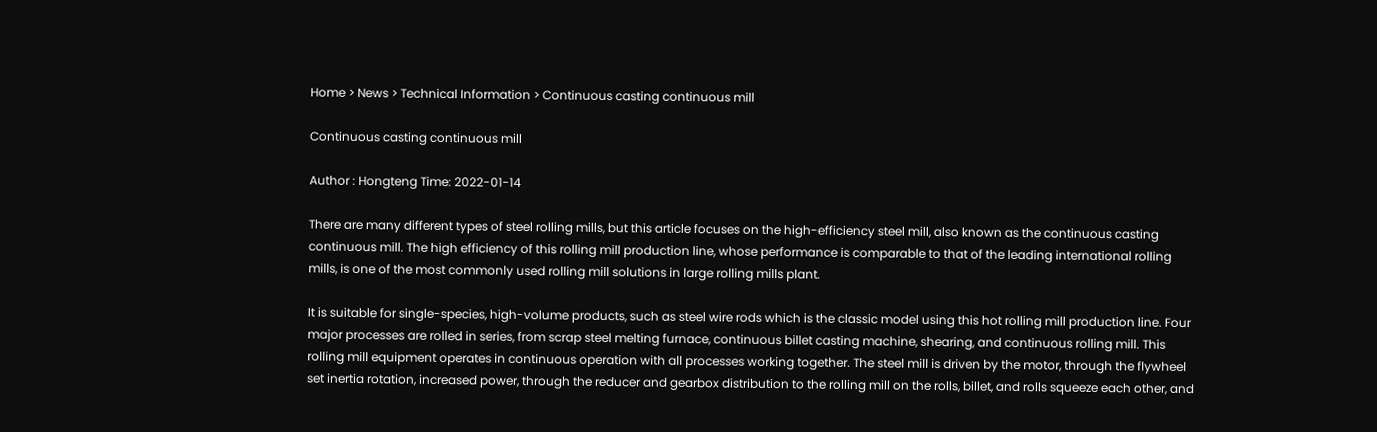Home > News > Technical Information > Continuous casting continuous mill

Continuous casting continuous mill

Author : Hongteng Time: 2022-01-14

There are many different types of steel rolling mills, but this article focuses on the high-efficiency steel mill, also known as the continuous casting continuous mill. The high efficiency of this rolling mill production line, whose performance is comparable to that of the leading international rolling mills, is one of the most commonly used rolling mill solutions in large rolling mills plant.

It is suitable for single-species, high-volume products, such as steel wire rods which is the classic model using this hot rolling mill production line. Four major processes are rolled in series, from scrap steel melting furnace, continuous billet casting machine, shearing, and continuous rolling mill. This rolling mill equipment operates in continuous operation with all processes working together. The steel mill is driven by the motor, through the flywheel set inertia rotation, increased power, through the reducer and gearbox distribution to the rolling mill on the rolls, billet, and rolls squeeze each other, and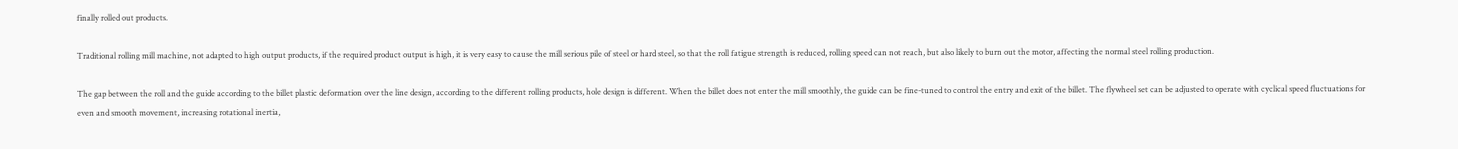finally rolled out products.

Traditional rolling mill machine, not adapted to high output products, if the required product output is high, it is very easy to cause the mill serious pile of steel or hard steel, so that the roll fatigue strength is reduced, rolling speed can not reach, but also likely to burn out the motor, affecting the normal steel rolling production.

The gap between the roll and the guide according to the billet plastic deformation over the line design, according to the different rolling products, hole design is different. When the billet does not enter the mill smoothly, the guide can be fine-tuned to control the entry and exit of the billet. The flywheel set can be adjusted to operate with cyclical speed fluctuations for even and smooth movement, increasing rotational inertia,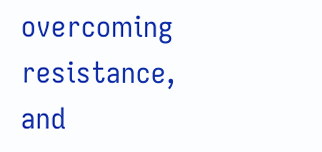overcoming resistance, and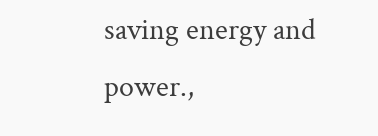saving energy and power.,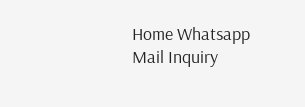Home Whatsapp Mail Inquiry